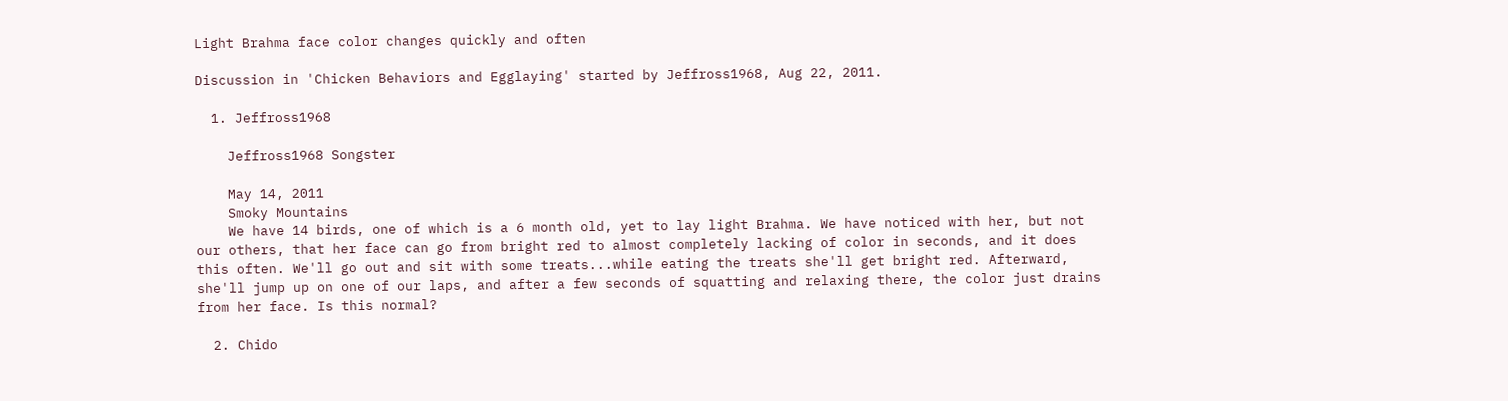Light Brahma face color changes quickly and often

Discussion in 'Chicken Behaviors and Egglaying' started by Jeffross1968, Aug 22, 2011.

  1. Jeffross1968

    Jeffross1968 Songster

    May 14, 2011
    Smoky Mountains
    We have 14 birds, one of which is a 6 month old, yet to lay light Brahma. We have noticed with her, but not our others, that her face can go from bright red to almost completely lacking of color in seconds, and it does this often. We'll go out and sit with some treats...while eating the treats she'll get bright red. Afterward, she'll jump up on one of our laps, and after a few seconds of squatting and relaxing there, the color just drains from her face. Is this normal?

  2. Chido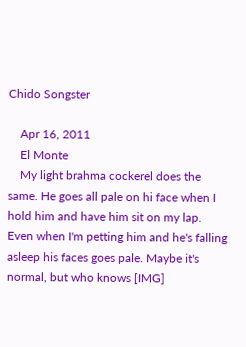Chido Songster

    Apr 16, 2011
    El Monte
    My light brahma cockerel does the same. He goes all pale on hi face when I hold him and have him sit on my lap. Even when I'm petting him and he's falling asleep his faces goes pale. Maybe it's normal, but who knows [IMG]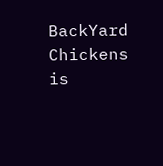BackYard Chickens is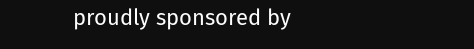proudly sponsored by